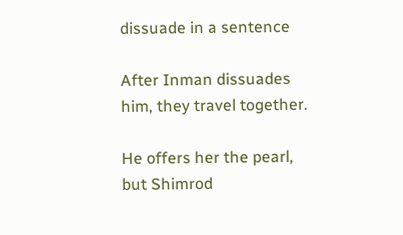dissuade in a sentence

After Inman dissuades him, they travel together.

He offers her the pearl, but Shimrod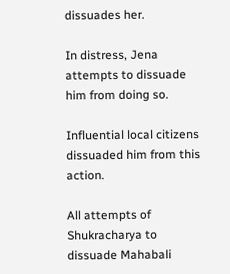dissuades her.

In distress, Jena attempts to dissuade him from doing so.

Influential local citizens dissuaded him from this action.

All attempts of Shukracharya to dissuade Mahabali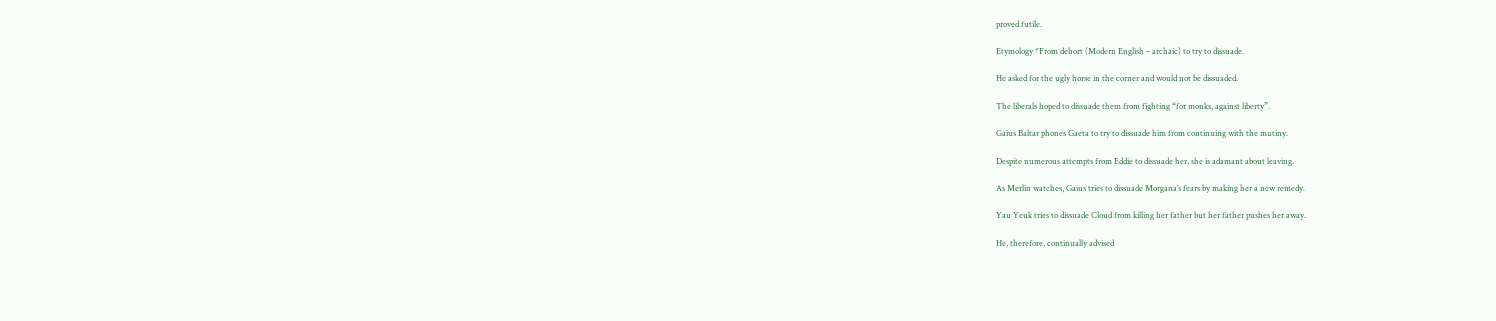proved futile.

Etymology *From dehort (Modern English – archaic) to try to dissuade.

He asked for the ugly horse in the corner and would not be dissuaded.

The liberals hoped to dissuade them from fighting “for monks, against liberty”.

Gaius Baltar phones Gaeta to try to dissuade him from continuing with the mutiny.

Despite numerous attempts from Eddie to dissuade her, she is adamant about leaving.

As Merlin watches, Gaius tries to dissuade Morgana’s fears by making her a new remedy.

Yau Yeuk tries to dissuade Cloud from killing her father but her father pushes her away.

He, therefore, continually advised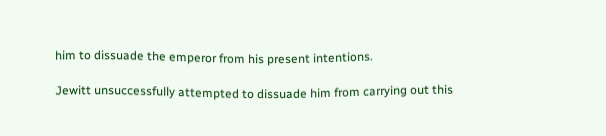him to dissuade the emperor from his present intentions.

Jewitt unsuccessfully attempted to dissuade him from carrying out this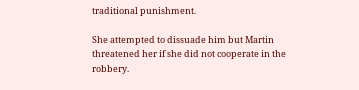traditional punishment.

She attempted to dissuade him but Martin threatened her if she did not cooperate in the robbery.